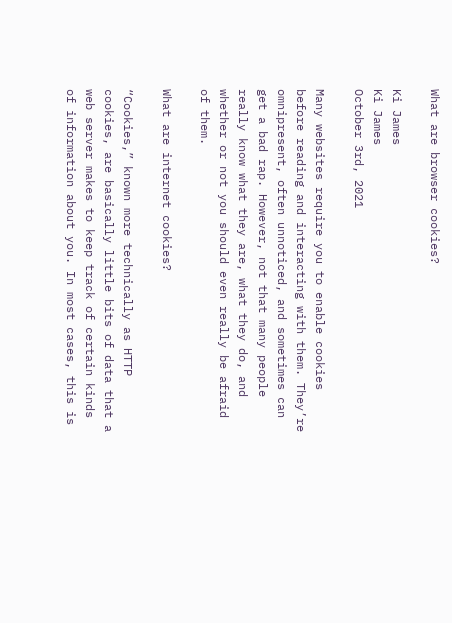What are browser cookies?

Ki James
Ki James
October 3rd, 2021

Many websites require you to enable cookies before reading and interacting with them. They’re omnipresent, often unnoticed, and sometimes can get a bad rap. However, not that many people really know what they are, what they do, and whether or not you should even really be afraid of them.

What are internet cookies?

“Cookies,” known more technically as HTTP cookies, are basically little bits of data that a web server makes to keep track of certain kinds of information about you. In most cases, this is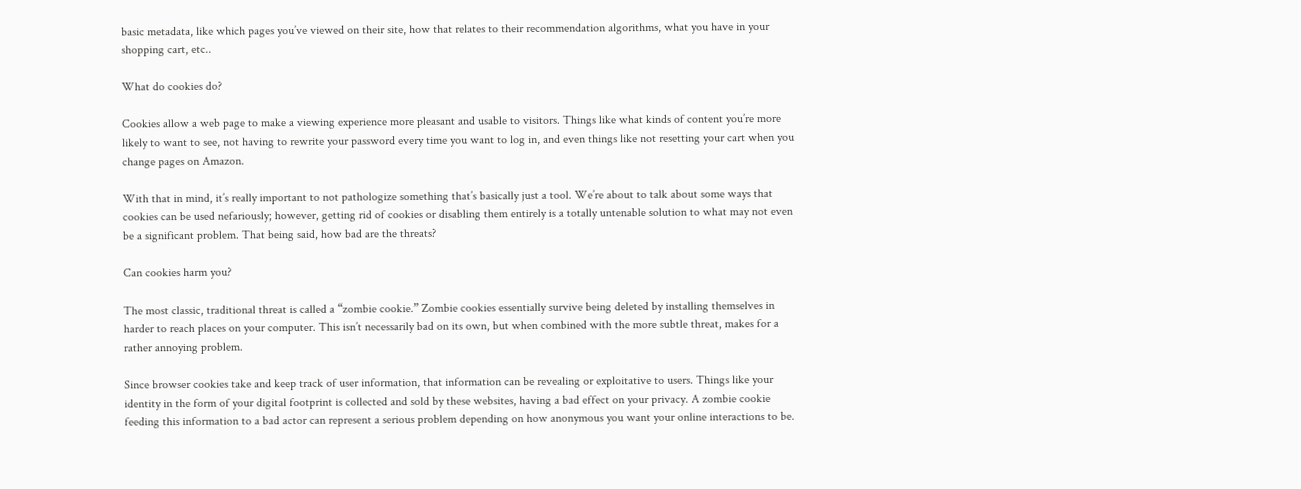basic metadata, like which pages you’ve viewed on their site, how that relates to their recommendation algorithms, what you have in your shopping cart, etc..

What do cookies do?

Cookies allow a web page to make a viewing experience more pleasant and usable to visitors. Things like what kinds of content you’re more likely to want to see, not having to rewrite your password every time you want to log in, and even things like not resetting your cart when you change pages on Amazon.

With that in mind, it’s really important to not pathologize something that’s basically just a tool. We’re about to talk about some ways that cookies can be used nefariously; however, getting rid of cookies or disabling them entirely is a totally untenable solution to what may not even be a significant problem. That being said, how bad are the threats?

Can cookies harm you?

The most classic, traditional threat is called a “zombie cookie.” Zombie cookies essentially survive being deleted by installing themselves in harder to reach places on your computer. This isn’t necessarily bad on its own, but when combined with the more subtle threat, makes for a rather annoying problem.

Since browser cookies take and keep track of user information, that information can be revealing or exploitative to users. Things like your identity in the form of your digital footprint is collected and sold by these websites, having a bad effect on your privacy. A zombie cookie feeding this information to a bad actor can represent a serious problem depending on how anonymous you want your online interactions to be.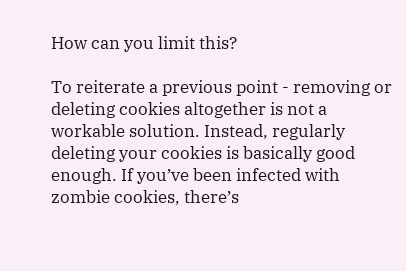How can you limit this?

To reiterate a previous point - removing or deleting cookies altogether is not a workable solution. Instead, regularly deleting your cookies is basically good enough. If you’ve been infected with zombie cookies, there’s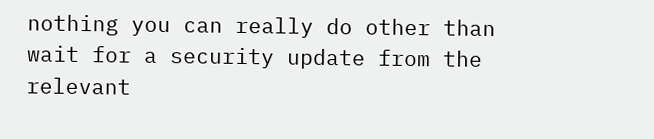nothing you can really do other than wait for a security update from the relevant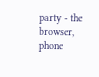party - the browser, phone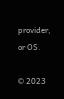provider, or OS.

© 2023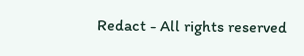Redact - All rights reserved